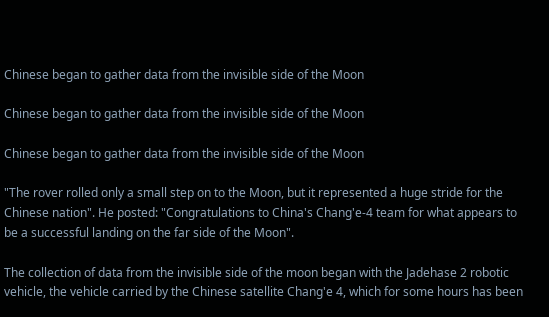Chinese began to gather data from the invisible side of the Moon

Chinese began to gather data from the invisible side of the Moon

Chinese began to gather data from the invisible side of the Moon

"The rover rolled only a small step on to the Moon, but it represented a huge stride for the Chinese nation". He posted: "Congratulations to China's Chang'e-4 team for what appears to be a successful landing on the far side of the Moon".

The collection of data from the invisible side of the moon began with the Jadehase 2 robotic vehicle, the vehicle carried by the Chinese satellite Chang'e 4, which for some hours has been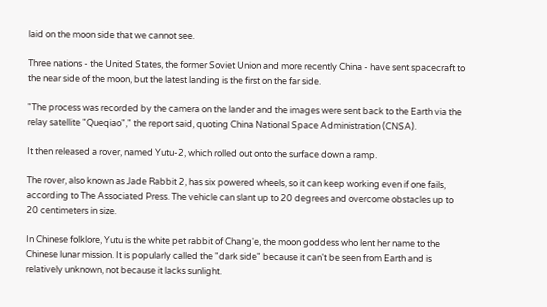laid on the moon side that we cannot see.

Three nations - the United States, the former Soviet Union and more recently China - have sent spacecraft to the near side of the moon, but the latest landing is the first on the far side.

"The process was recorded by the camera on the lander and the images were sent back to the Earth via the relay satellite "Queqiao"," the report said, quoting China National Space Administration (CNSA).

It then released a rover, named Yutu-2, which rolled out onto the surface down a ramp.

The rover, also known as Jade Rabbit 2, has six powered wheels, so it can keep working even if one fails, according to The Associated Press. The vehicle can slant up to 20 degrees and overcome obstacles up to 20 centimeters in size.

In Chinese folklore, Yutu is the white pet rabbit of Chang'e, the moon goddess who lent her name to the Chinese lunar mission. It is popularly called the "dark side" because it can't be seen from Earth and is relatively unknown, not because it lacks sunlight.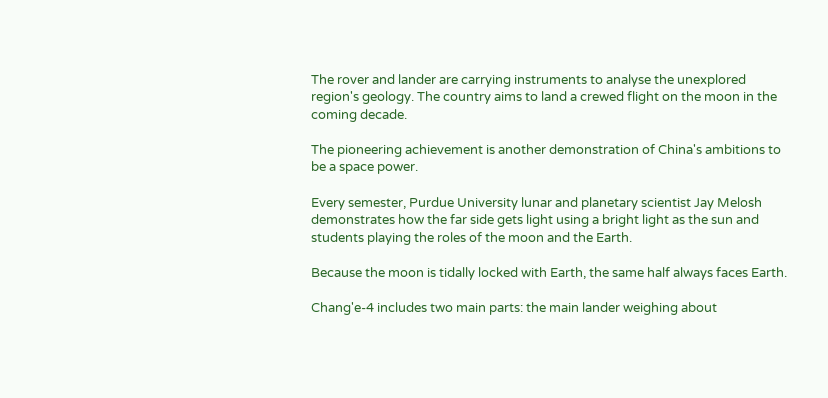The rover and lander are carrying instruments to analyse the unexplored region's geology. The country aims to land a crewed flight on the moon in the coming decade.

The pioneering achievement is another demonstration of China's ambitions to be a space power.

Every semester, Purdue University lunar and planetary scientist Jay Melosh demonstrates how the far side gets light using a bright light as the sun and students playing the roles of the moon and the Earth.

Because the moon is tidally locked with Earth, the same half always faces Earth.

Chang'e-4 includes two main parts: the main lander weighing about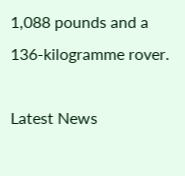1,088 pounds and a 136-kilogramme rover.

Latest News